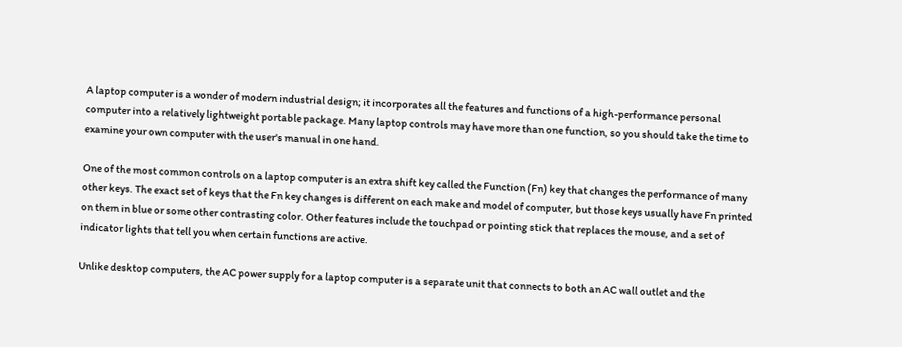A laptop computer is a wonder of modern industrial design; it incorporates all the features and functions of a high-performance personal computer into a relatively lightweight portable package. Many laptop controls may have more than one function, so you should take the time to examine your own computer with the user's manual in one hand.

One of the most common controls on a laptop computer is an extra shift key called the Function (Fn) key that changes the performance of many other keys. The exact set of keys that the Fn key changes is different on each make and model of computer, but those keys usually have Fn printed on them in blue or some other contrasting color. Other features include the touchpad or pointing stick that replaces the mouse, and a set of indicator lights that tell you when certain functions are active.

Unlike desktop computers, the AC power supply for a laptop computer is a separate unit that connects to both an AC wall outlet and the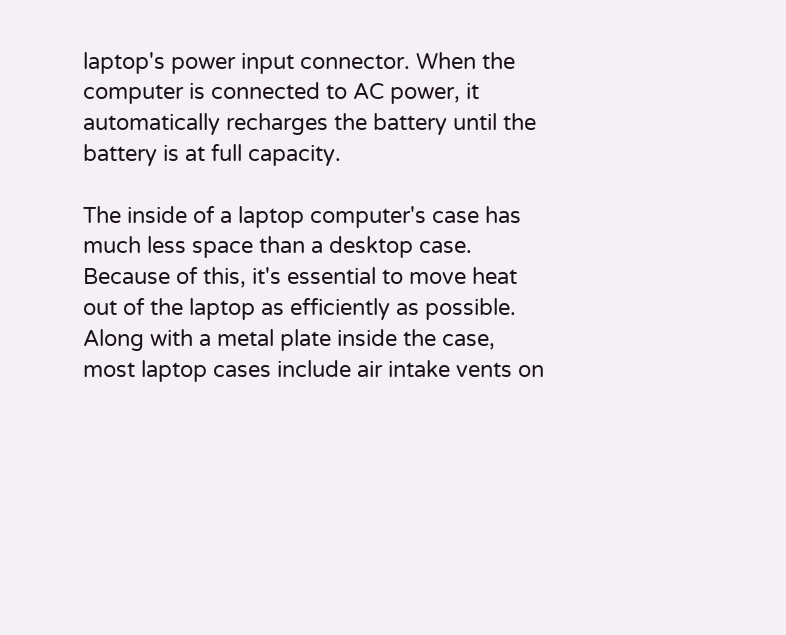laptop's power input connector. When the computer is connected to AC power, it automatically recharges the battery until the battery is at full capacity.

The inside of a laptop computer's case has much less space than a desktop case. Because of this, it's essential to move heat out of the laptop as efficiently as possible. Along with a metal plate inside the case, most laptop cases include air intake vents on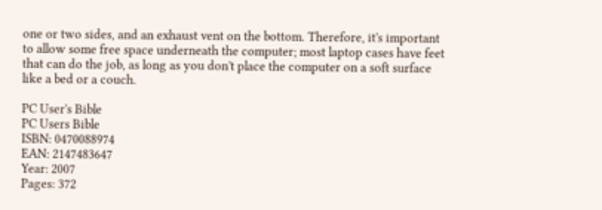one or two sides, and an exhaust vent on the bottom. Therefore, it's important to allow some free space underneath the computer; most laptop cases have feet that can do the job, as long as you don't place the computer on a soft surface like a bed or a couch.

PC User's Bible
PC Users Bible
ISBN: 0470088974
EAN: 2147483647
Year: 2007
Pages: 372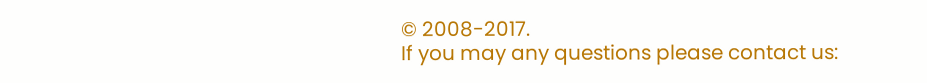© 2008-2017.
If you may any questions please contact us: